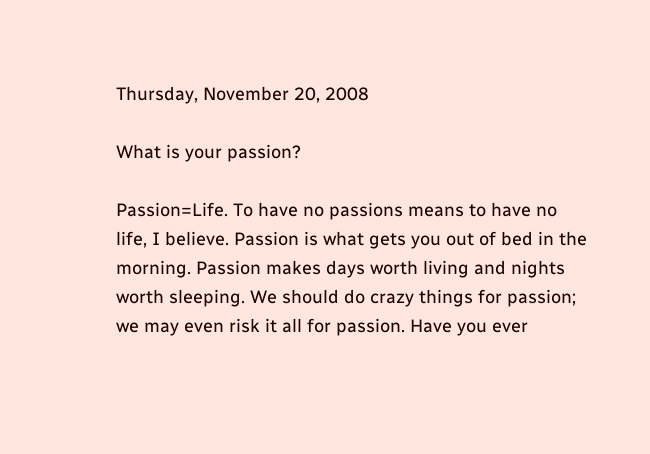Thursday, November 20, 2008

What is your passion?

Passion=Life. To have no passions means to have no life, I believe. Passion is what gets you out of bed in the morning. Passion makes days worth living and nights worth sleeping. We should do crazy things for passion; we may even risk it all for passion. Have you ever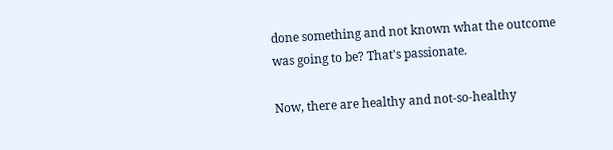done something and not known what the outcome was going to be? That's passionate.

Now, there are healthy and not-so-healthy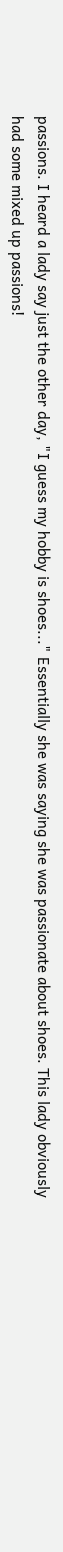passions. I heard a lady say just the other day, "I guess my hobby is shoes..." Essentially she was saying she was passionate about shoes. This lady obviously had some mixed up passions!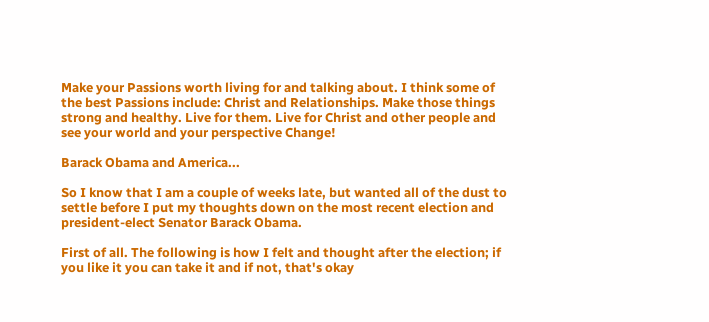Make your Passions worth living for and talking about. I think some of the best Passions include: Christ and Relationships. Make those things strong and healthy. Live for them. Live for Christ and other people and see your world and your perspective Change!

Barack Obama and America...

So I know that I am a couple of weeks late, but wanted all of the dust to settle before I put my thoughts down on the most recent election and president-elect Senator Barack Obama.

First of all. The following is how I felt and thought after the election; if you like it you can take it and if not, that's okay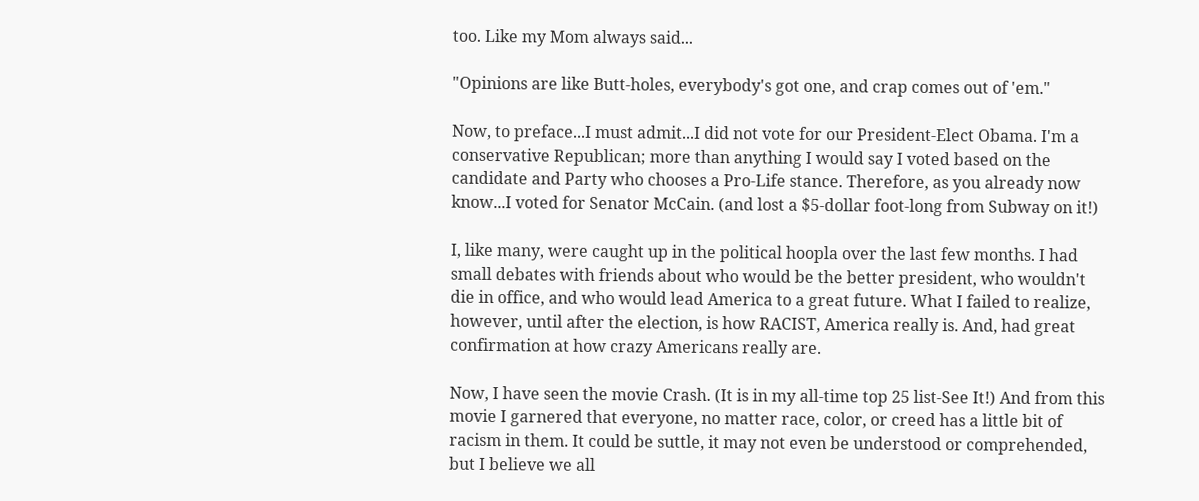too. Like my Mom always said...

"Opinions are like Butt-holes, everybody's got one, and crap comes out of 'em."

Now, to preface...I must admit...I did not vote for our President-Elect Obama. I'm a conservative Republican; more than anything I would say I voted based on the candidate and Party who chooses a Pro-Life stance. Therefore, as you already now know...I voted for Senator McCain. (and lost a $5-dollar foot-long from Subway on it!)

I, like many, were caught up in the political hoopla over the last few months. I had small debates with friends about who would be the better president, who wouldn't die in office, and who would lead America to a great future. What I failed to realize, however, until after the election, is how RACIST, America really is. And, had great confirmation at how crazy Americans really are.

Now, I have seen the movie Crash. (It is in my all-time top 25 list-See It!) And from this movie I garnered that everyone, no matter race, color, or creed has a little bit of racism in them. It could be suttle, it may not even be understood or comprehended, but I believe we all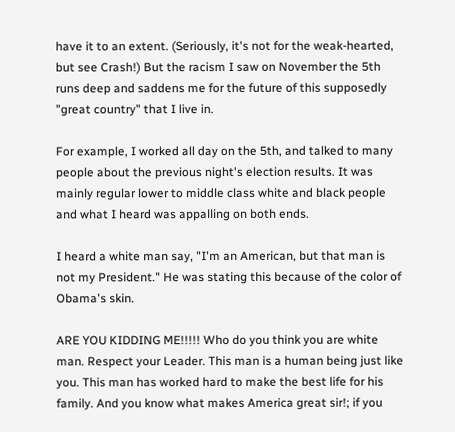have it to an extent. (Seriously, it's not for the weak-hearted, but see Crash!) But the racism I saw on November the 5th runs deep and saddens me for the future of this supposedly "great country" that I live in.

For example, I worked all day on the 5th, and talked to many people about the previous night's election results. It was mainly regular lower to middle class white and black people and what I heard was appalling on both ends.

I heard a white man say, "I'm an American, but that man is not my President." He was stating this because of the color of Obama's skin.

ARE YOU KIDDING ME!!!!! Who do you think you are white man. Respect your Leader. This man is a human being just like you. This man has worked hard to make the best life for his family. And you know what makes America great sir!; if you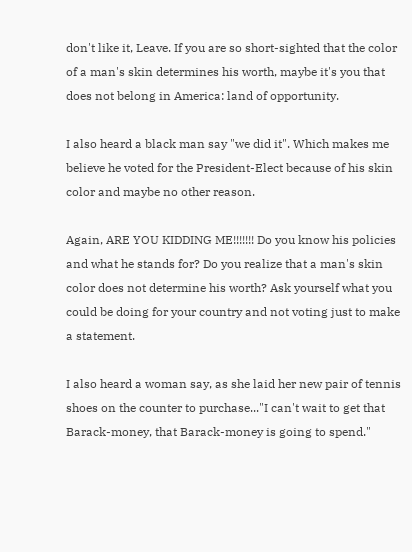don't like it, Leave. If you are so short-sighted that the color of a man's skin determines his worth, maybe it's you that does not belong in America: land of opportunity.

I also heard a black man say "we did it". Which makes me believe he voted for the President-Elect because of his skin color and maybe no other reason.

Again, ARE YOU KIDDING ME!!!!!!! Do you know his policies and what he stands for? Do you realize that a man's skin color does not determine his worth? Ask yourself what you could be doing for your country and not voting just to make a statement.

I also heard a woman say, as she laid her new pair of tennis shoes on the counter to purchase..."I can't wait to get that Barack-money, that Barack-money is going to spend."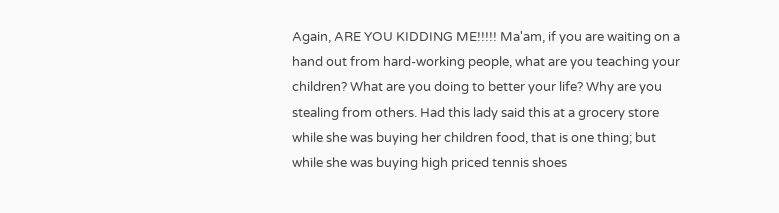Again, ARE YOU KIDDING ME!!!!! Ma'am, if you are waiting on a hand out from hard-working people, what are you teaching your children? What are you doing to better your life? Why are you stealing from others. Had this lady said this at a grocery store while she was buying her children food, that is one thing; but while she was buying high priced tennis shoes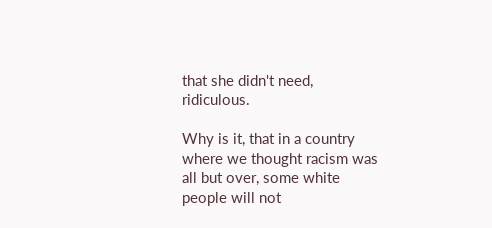that she didn't need, ridiculous.

Why is it, that in a country where we thought racism was all but over, some white people will not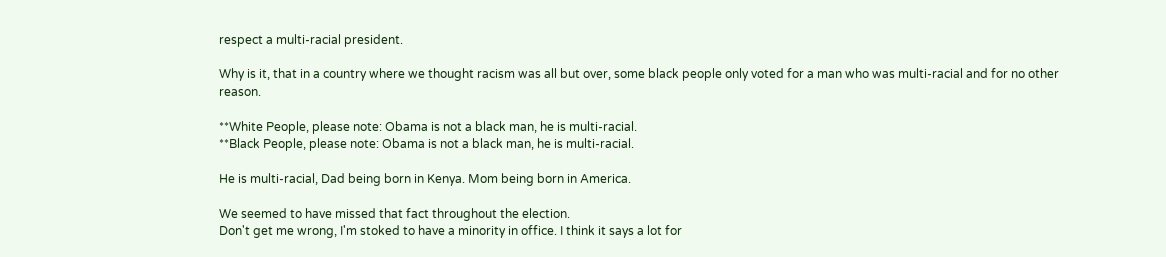respect a multi-racial president.

Why is it, that in a country where we thought racism was all but over, some black people only voted for a man who was multi-racial and for no other reason.

**White People, please note: Obama is not a black man, he is multi-racial.
**Black People, please note: Obama is not a black man, he is multi-racial.

He is multi-racial, Dad being born in Kenya. Mom being born in America.

We seemed to have missed that fact throughout the election.
Don't get me wrong, I'm stoked to have a minority in office. I think it says a lot for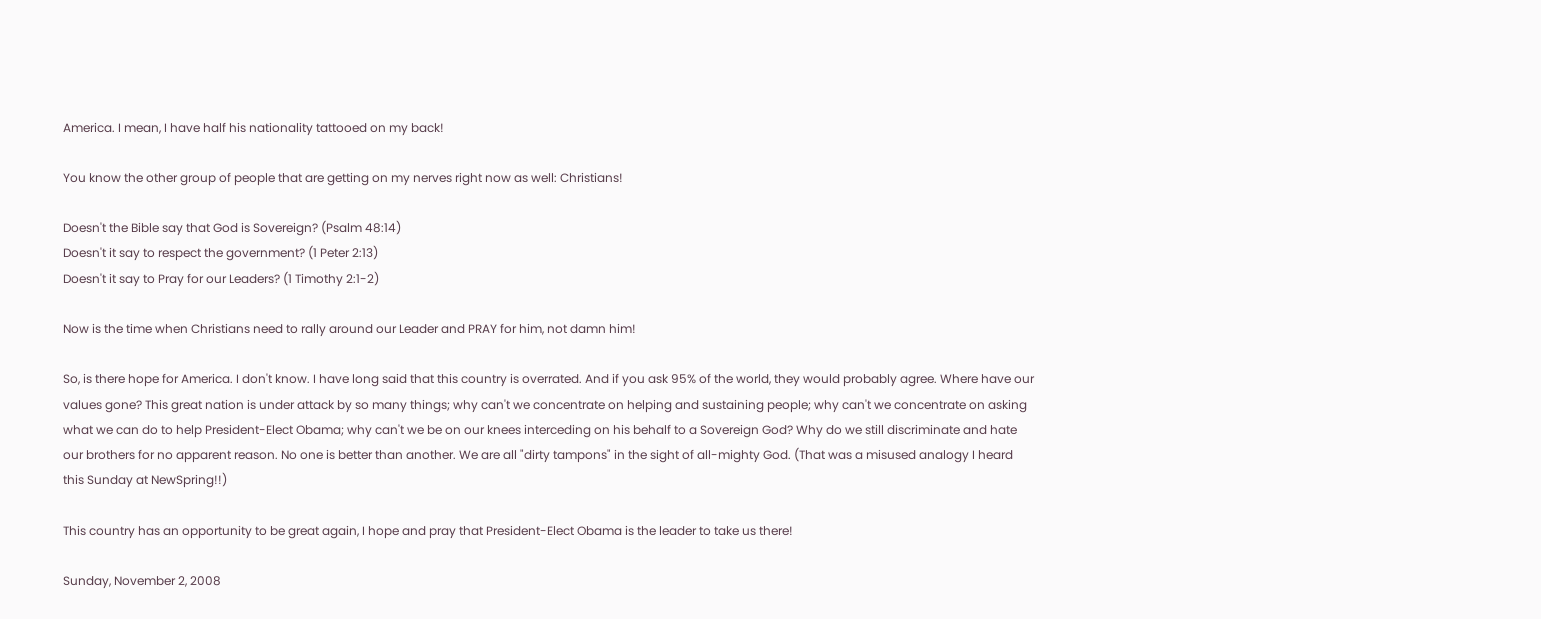America. I mean, I have half his nationality tattooed on my back!

You know the other group of people that are getting on my nerves right now as well: Christians!

Doesn't the Bible say that God is Sovereign? (Psalm 48:14)
Doesn't it say to respect the government? (1 Peter 2:13)
Doesn't it say to Pray for our Leaders? (1 Timothy 2:1-2)

Now is the time when Christians need to rally around our Leader and PRAY for him, not damn him!

So, is there hope for America. I don't know. I have long said that this country is overrated. And if you ask 95% of the world, they would probably agree. Where have our values gone? This great nation is under attack by so many things; why can't we concentrate on helping and sustaining people; why can't we concentrate on asking what we can do to help President-Elect Obama; why can't we be on our knees interceding on his behalf to a Sovereign God? Why do we still discriminate and hate our brothers for no apparent reason. No one is better than another. We are all "dirty tampons" in the sight of all-mighty God. (That was a misused analogy I heard this Sunday at NewSpring!!)

This country has an opportunity to be great again, I hope and pray that President-Elect Obama is the leader to take us there!

Sunday, November 2, 2008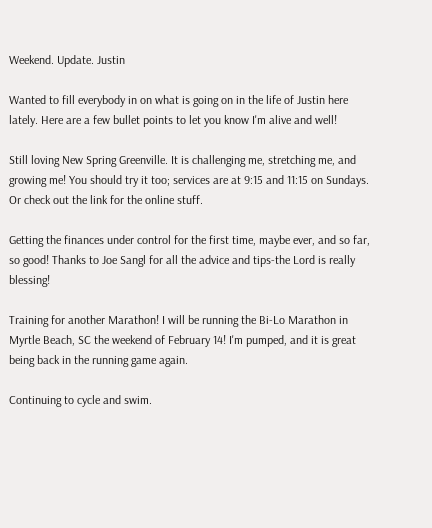Weekend. Update. Justin

Wanted to fill everybody in on what is going on in the life of Justin here lately. Here are a few bullet points to let you know I'm alive and well!

Still loving New Spring Greenville. It is challenging me, stretching me, and growing me! You should try it too; services are at 9:15 and 11:15 on Sundays. Or check out the link for the online stuff.

Getting the finances under control for the first time, maybe ever, and so far, so good! Thanks to Joe Sangl for all the advice and tips-the Lord is really blessing!

Training for another Marathon! I will be running the Bi-Lo Marathon in Myrtle Beach, SC the weekend of February 14! I'm pumped, and it is great being back in the running game again.

Continuing to cycle and swim.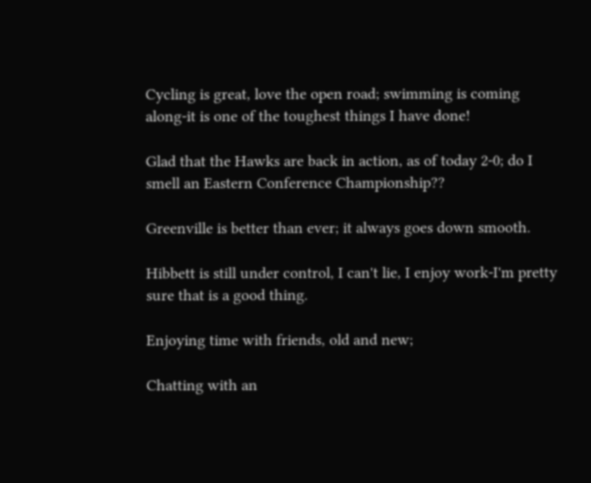Cycling is great, love the open road; swimming is coming along-it is one of the toughest things I have done!

Glad that the Hawks are back in action, as of today 2-0; do I smell an Eastern Conference Championship??

Greenville is better than ever; it always goes down smooth.

Hibbett is still under control, I can't lie, I enjoy work-I'm pretty sure that is a good thing.

Enjoying time with friends, old and new;

Chatting with an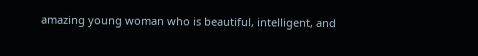amazing young woman who is beautiful, intelligent, and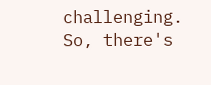challenging.
So, there's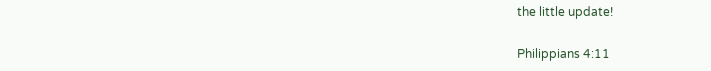the little update!

Philippians 4:11